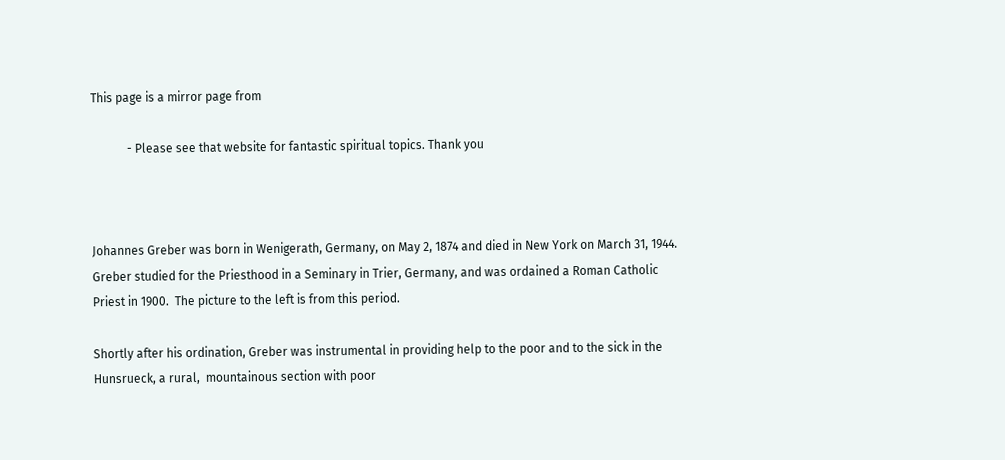This page is a mirror page from

            - Please see that website for fantastic spiritual topics. Thank you



Johannes Greber was born in Wenigerath, Germany, on May 2, 1874 and died in New York on March 31, 1944.  Greber studied for the Priesthood in a Seminary in Trier, Germany, and was ordained a Roman Catholic Priest in 1900.  The picture to the left is from this period.

Shortly after his ordination, Greber was instrumental in providing help to the poor and to the sick in the Hunsrueck, a rural,  mountainous section with poor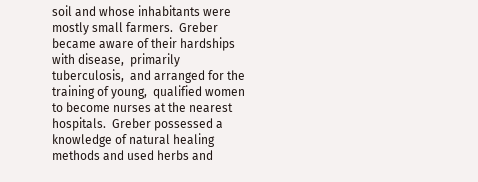soil and whose inhabitants were mostly small farmers.  Greber became aware of their hardships with disease,  primarily tuberculosis,  and arranged for the training of young,  qualified women to become nurses at the nearest hospitals.  Greber possessed a knowledge of natural healing methods and used herbs and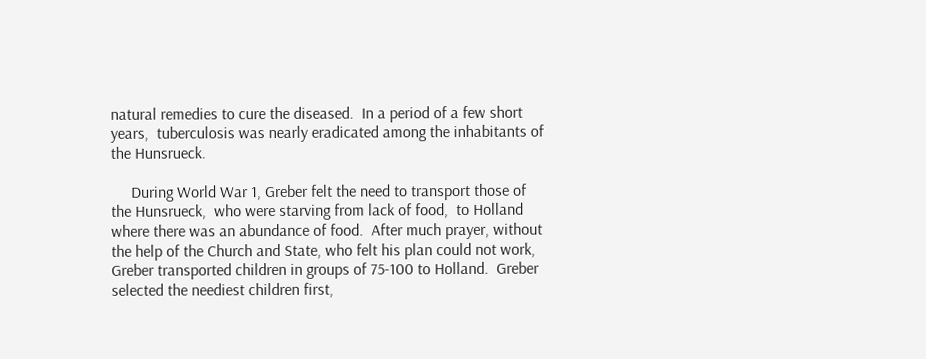natural remedies to cure the diseased.  In a period of a few short years,  tuberculosis was nearly eradicated among the inhabitants of the Hunsrueck.

     During World War 1, Greber felt the need to transport those of the Hunsrueck,  who were starving from lack of food,  to Holland where there was an abundance of food.  After much prayer, without the help of the Church and State, who felt his plan could not work, Greber transported children in groups of 75-100 to Holland.  Greber selected the neediest children first,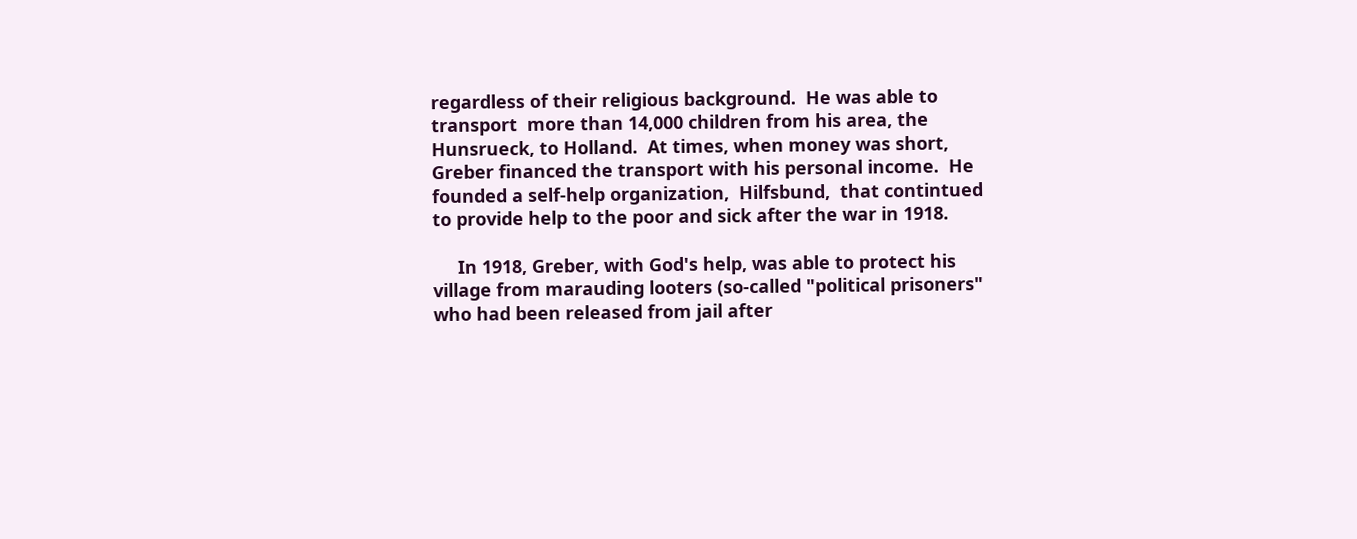regardless of their religious background.  He was able to transport  more than 14,000 children from his area, the Hunsrueck, to Holland.  At times, when money was short, Greber financed the transport with his personal income.  He founded a self-help organization,  Hilfsbund,  that contintued to provide help to the poor and sick after the war in 1918.

     In 1918, Greber, with God's help, was able to protect his village from marauding looters (so-called "political prisoners" who had been released from jail after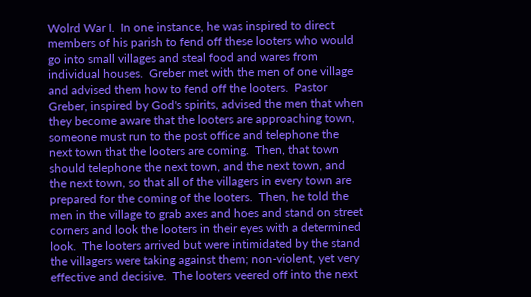Wolrd War I.  In one instance, he was inspired to direct members of his parish to fend off these looters who would go into small villages and steal food and wares from individual houses.  Greber met with the men of one village and advised them how to fend off the looters.  Pastor Greber, inspired by God's spirits, advised the men that when they become aware that the looters are approaching town, someone must run to the post office and telephone the next town that the looters are coming.  Then, that town should telephone the next town, and the next town, and the next town, so that all of the villagers in every town are prepared for the coming of the looters.  Then, he told the men in the village to grab axes and hoes and stand on street corners and look the looters in their eyes with a determined look.  The looters arrived but were intimidated by the stand the villagers were taking against them; non-violent, yet very effective and decisive.  The looters veered off into the next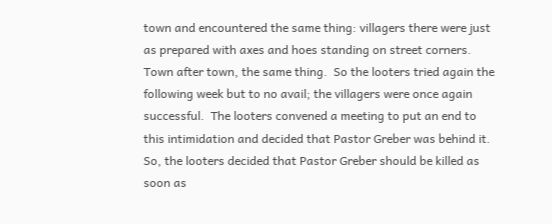town and encountered the same thing: villagers there were just as prepared with axes and hoes standing on street corners.  Town after town, the same thing.  So the looters tried again the following week but to no avail; the villagers were once again successful.  The looters convened a meeting to put an end to this intimidation and decided that Pastor Greber was behind it.  So, the looters decided that Pastor Greber should be killed as soon as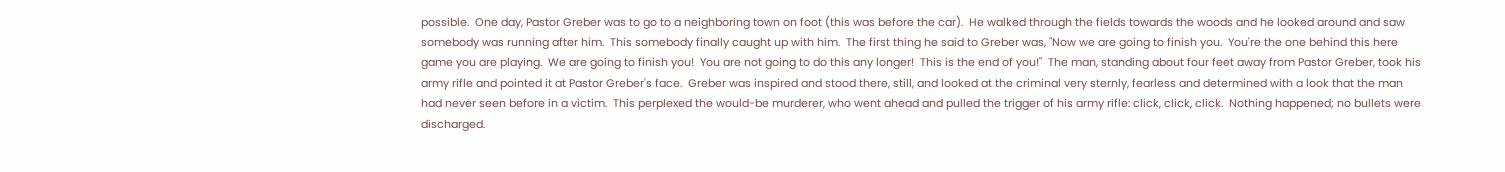possible.  One day, Pastor Greber was to go to a neighboring town on foot (this was before the car).  He walked through the fields towards the woods and he looked around and saw somebody was running after him.  This somebody finally caught up with him.  The first thing he said to Greber was, "Now we are going to finish you.  You're the one behind this here game you are playing.  We are going to finish you!  You are not going to do this any longer!  This is the end of you!"  The man, standing about four feet away from Pastor Greber, took his army rifle and pointed it at Pastor Greber's face.  Greber was inspired and stood there, still, and looked at the criminal very sternly, fearless and determined with a look that the man had never seen before in a victim.  This perplexed the would-be murderer, who went ahead and pulled the trigger of his army rifle: click, click, click.  Nothing happened; no bullets were discharged.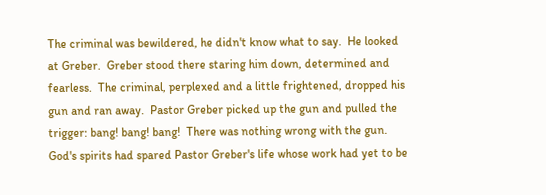The criminal was bewildered, he didn't know what to say.  He looked at Greber.  Greber stood there staring him down, determined and fearless.  The criminal, perplexed and a little frightened, dropped his gun and ran away.  Pastor Greber picked up the gun and pulled the trigger: bang! bang! bang!  There was nothing wrong with the gun.  God's spirits had spared Pastor Greber's life whose work had yet to be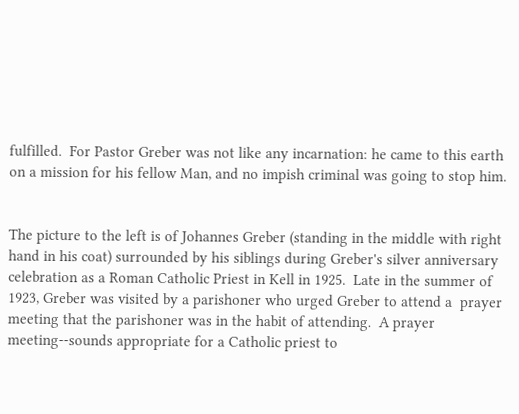fulfilled.  For Pastor Greber was not like any incarnation: he came to this earth on a mission for his fellow Man, and no impish criminal was going to stop him.


The picture to the left is of Johannes Greber (standing in the middle with right hand in his coat) surrounded by his siblings during Greber's silver anniversary celebration as a Roman Catholic Priest in Kell in 1925.  Late in the summer of 1923, Greber was visited by a parishoner who urged Greber to attend a  prayer meeting that the parishoner was in the habit of attending.  A prayer meeting--sounds appropriate for a Catholic priest to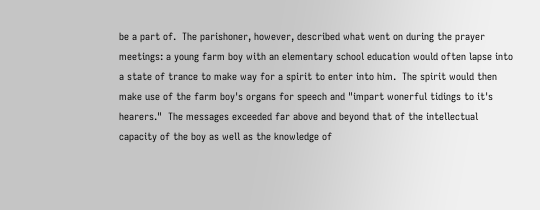be a part of.  The parishoner, however, described what went on during the prayer meetings: a young farm boy with an elementary school education would often lapse into a state of trance to make way for a spirit to enter into him.  The spirit would then make use of the farm boy's organs for speech and "impart wonerful tidings to it's hearers."  The messages exceeded far above and beyond that of the intellectual capacity of the boy as well as the knowledge of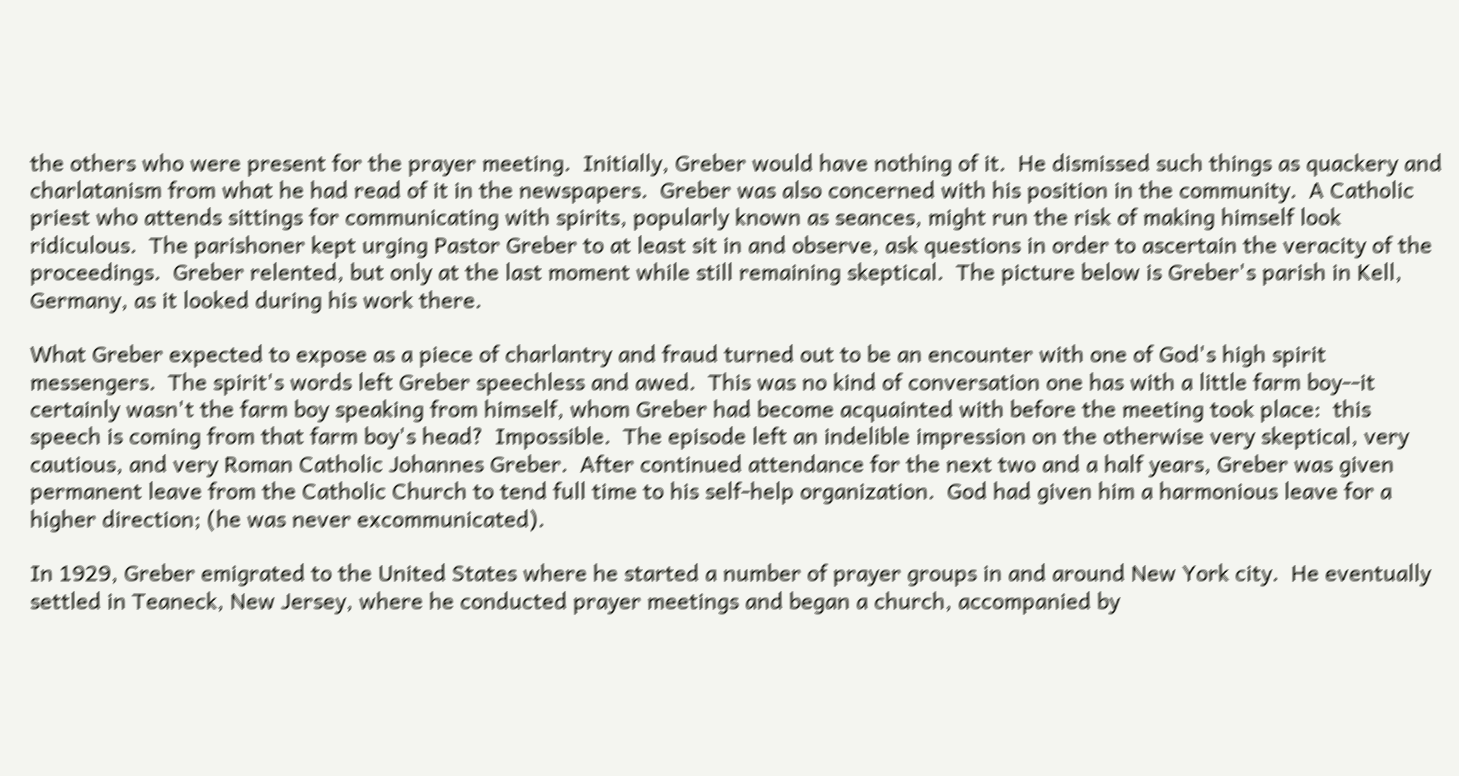the others who were present for the prayer meeting.  Initially, Greber would have nothing of it.  He dismissed such things as quackery and charlatanism from what he had read of it in the newspapers.  Greber was also concerned with his position in the community.  A Catholic priest who attends sittings for communicating with spirits, popularly known as seances, might run the risk of making himself look ridiculous.  The parishoner kept urging Pastor Greber to at least sit in and observe, ask questions in order to ascertain the veracity of the proceedings.  Greber relented, but only at the last moment while still remaining skeptical.  The picture below is Greber's parish in Kell, Germany, as it looked during his work there.

What Greber expected to expose as a piece of charlantry and fraud turned out to be an encounter with one of God's high spirit messengers.  The spirit's words left Greber speechless and awed.  This was no kind of conversation one has with a little farm boy--it certainly wasn't the farm boy speaking from himself, whom Greber had become acquainted with before the meeting took place:  this speech is coming from that farm boy's head?  Impossible.  The episode left an indelible impression on the otherwise very skeptical, very cautious, and very Roman Catholic Johannes Greber.  After continued attendance for the next two and a half years, Greber was given permanent leave from the Catholic Church to tend full time to his self-help organization.  God had given him a harmonious leave for a higher direction; (he was never excommunicated).

In 1929, Greber emigrated to the United States where he started a number of prayer groups in and around New York city.  He eventually settled in Teaneck, New Jersey, where he conducted prayer meetings and began a church, accompanied by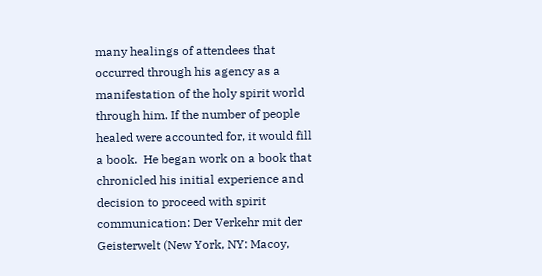many healings of attendees that occurred through his agency as a manifestation of the holy spirit world through him. If the number of people healed were accounted for, it would fill a book.  He began work on a book that chronicled his initial experience and decision to proceed with spirit communication: Der Verkehr mit der Geisterwelt (New York, NY: Macoy,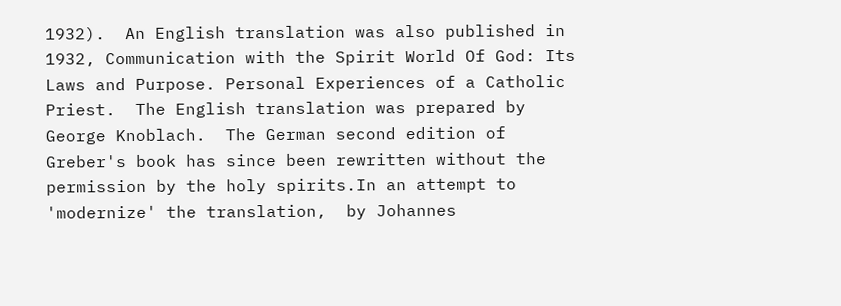1932).  An English translation was also published in 1932, Communication with the Spirit World Of God: Its Laws and Purpose. Personal Experiences of a Catholic Priest.  The English translation was prepared by George Knoblach.  The German second edition of Greber's book has since been rewritten without the permission by the holy spirits.In an attempt to 'modernize' the translation,  by Johannes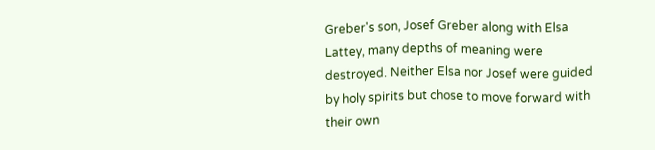Greber's son, Josef Greber along with Elsa Lattey, many depths of meaning were destroyed. Neither Elsa nor Josef were guided by holy spirits but chose to move forward with their own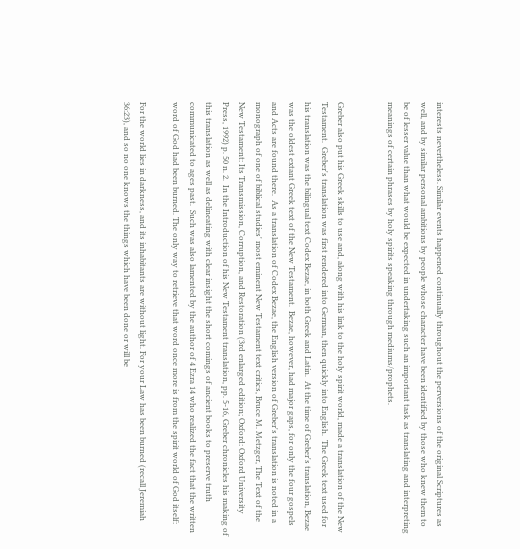interests nevertheless. Similar events happened continually throughout the perversions of the original Scriptures as well, and by similar personal ambitions by people whose character have been identified by those who knew them to be of lesser value than what would be expected in undertaking such an important task as translating and interpreting meanings of certain phrases by holy spirits speaking through mediums/prophets.


Greber also put his Greek skills to use and, along with his link to the holy spirit world, made a translation of the New Testament.  Greber's translation was first rendered into German, then quickly into English.  The Greek text used for his translation was the bilingual text Codex Bezae, in both Greek and Latin.  At the time of Greber's translation, Bezae was the oldest extant Greek text of the New Testament.  Bezae, however, had major gaps, for only the four gospels and Acts are found there.  As a translation of Codex Bezae, the English version of Greber's translation is noted in a monograph of one of biblical studies' most eminent New Testament text critics, Bruce M. Metzger, The Text of the New Testament: Its Transmission, Corruption, and Restoration (3rd enlarged edition; Oxford: Oxford University Press, 1992) p. 50 n. 2.  In the Introduction of his New Testament translation, pp. 5-16, Greber chronicles his making of this translation as well as delineating with clear insight the short comings of ancient books to preserve truth communicated to ages past.  Such was also lamented by the author of 4 Ezra 14 who realized the fact that the written word of God had been burned. The only way to retrieve that word once more is from the spirit world of God itself:

For the world lies in darkness, and its inhabitants are without light. For your Law has been burned (recall Jeremiah 36:23), and so no one knows the things which have been done or will be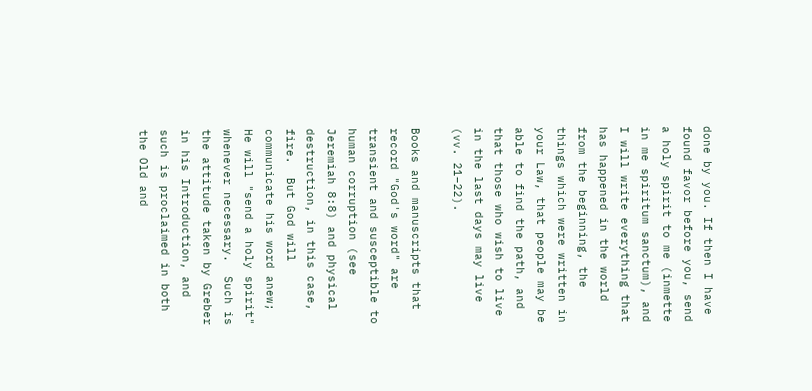done by you. If then I have found favor before you, send a holy spirit to me (inmette in me spiritum sanctum), and I will write everything that has happened in the world from the beginning, the things which were written in your Law, that people may be able to find the path, and that those who wish to live in the last days may live (vv. 21–22).

Books and manuscripts that record "God's word" are transient and susceptible to human corruption (see Jeremiah 8:8) and physical destruction, in this case, fire.  But God will communicate his word anew; He will "send a holy spirit" whenever necessary.  Such is the attitude taken by Greber in his Introduction, and such is proclaimed in both the Old and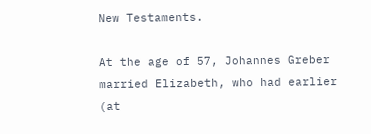New Testaments.

At the age of 57, Johannes Greber married Elizabeth, who had earlier (at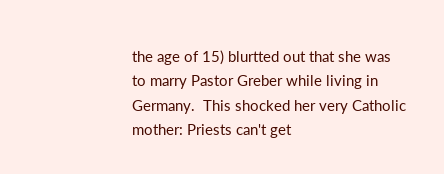the age of 15) blurtted out that she was to marry Pastor Greber while living in Germany.  This shocked her very Catholic mother: Priests can't get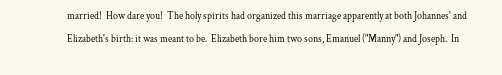married!  How dare you!  The holy spirits had organized this marriage apparently at both Johannes' and Elizabeth's birth: it was meant to be.  Elizabeth bore him two sons, Emanuel ("Manny") and Joseph.  In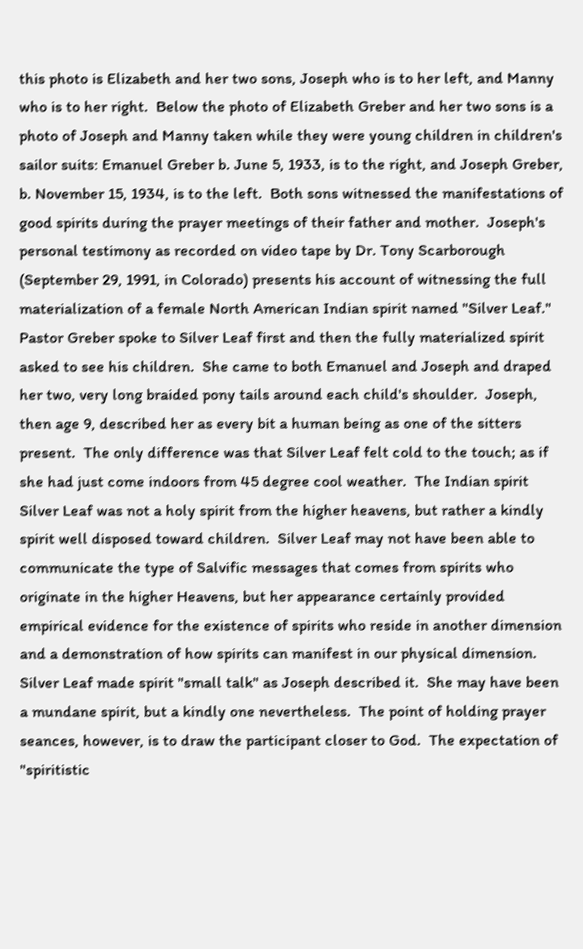this photo is Elizabeth and her two sons, Joseph who is to her left, and Manny who is to her right.  Below the photo of Elizabeth Greber and her two sons is a photo of Joseph and Manny taken while they were young children in children's sailor suits: Emanuel Greber b. June 5, 1933, is to the right, and Joseph Greber, b. November 15, 1934, is to the left.  Both sons witnessed the manifestations of good spirits during the prayer meetings of their father and mother.  Joseph's personal testimony as recorded on video tape by Dr. Tony Scarborough  (September 29, 1991, in Colorado) presents his account of witnessing the full materialization of a female North American Indian spirit named "Silver Leaf."  Pastor Greber spoke to Silver Leaf first and then the fully materialized spirit asked to see his children.  She came to both Emanuel and Joseph and draped her two, very long braided pony tails around each child's shoulder.  Joseph, then age 9, described her as every bit a human being as one of the sitters present.  The only difference was that Silver Leaf felt cold to the touch; as if she had just come indoors from 45 degree cool weather.  The Indian spirit Silver Leaf was not a holy spirit from the higher heavens, but rather a kindly spirit well disposed toward children.  Silver Leaf may not have been able to communicate the type of Salvific messages that comes from spirits who originate in the higher Heavens, but her appearance certainly provided empirical evidence for the existence of spirits who reside in another dimension and a demonstration of how spirits can manifest in our physical dimension.  Silver Leaf made spirit "small talk" as Joseph described it.  She may have been a mundane spirit, but a kindly one nevertheless.  The point of holding prayer seances, however, is to draw the participant closer to God.  The expectation of "spiritistic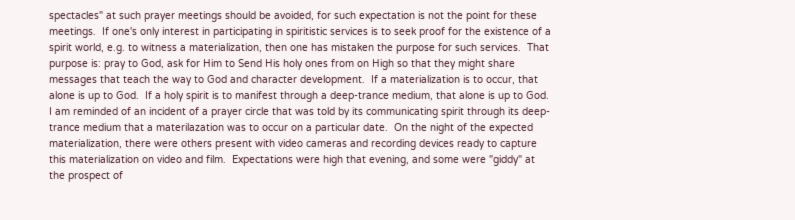spectacles" at such prayer meetings should be avoided, for such expectation is not the point for these meetings.  If one's only interest in participating in spiritistic services is to seek proof for the existence of a spirit world, e.g. to witness a materialization, then one has mistaken the purpose for such services.  That purpose is: pray to God, ask for Him to Send His holy ones from on High so that they might share messages that teach the way to God and character development.  If a materialization is to occur, that alone is up to God.  If a holy spirit is to manifest through a deep-trance medium, that alone is up to God.  I am reminded of an incident of a prayer circle that was told by its communicating spirit through its deep-trance medium that a materilazation was to occur on a particular date.  On the night of the expected materialization, there were others present with video cameras and recording devices ready to capture this materialization on video and film.  Expectations were high that evening, and some were "giddy" at the prospect of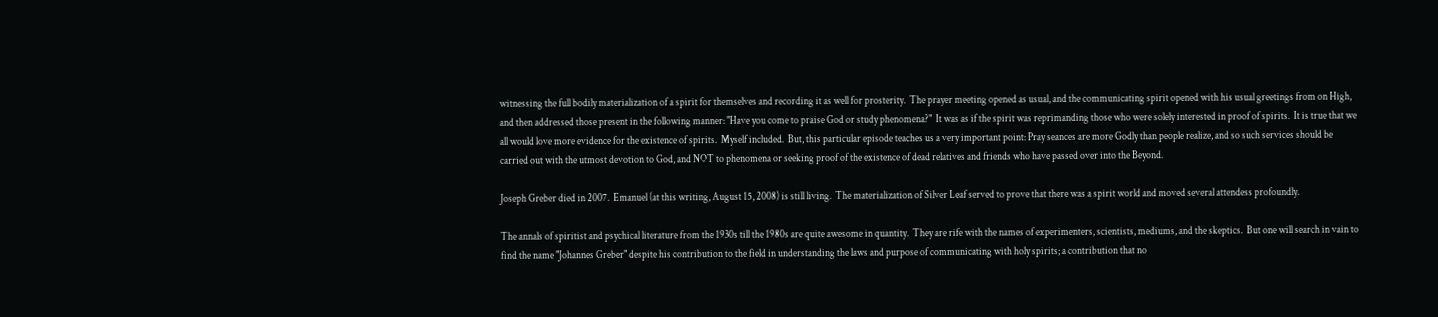witnessing the full bodily materialization of a spirit for themselves and recording it as well for prosterity.  The prayer meeting opened as usual, and the communicating spirit opened with his usual greetings from on High, and then addressed those present in the following manner: "Have you come to praise God or study phenomena?"  It was as if the spirit was reprimanding those who were solely interested in proof of spirits.  It is true that we all would love more evidence for the existence of spirits.  Myself included.  But, this particular episode teaches us a very important point: Pray seances are more Godly than people realize, and so such services should be carried out with the utmost devotion to God, and NOT to phenomena or seeking proof of the existence of dead relatives and friends who have passed over into the Beyond.

Joseph Greber died in 2007.  Emanuel (at this writing, August 15, 2008) is still living.  The materialization of Silver Leaf served to prove that there was a spirit world and moved several attendess profoundly.

The annals of spiritist and psychical literature from the 1930s till the 1980s are quite awesome in quantity.  They are rife with the names of experimenters, scientists, mediums, and the skeptics.  But one will search in vain to find the name "Johannes Greber" despite his contribution to the field in understanding the laws and purpose of communicating with holy spirits; a contribution that no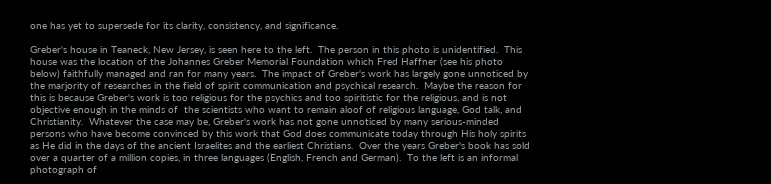one has yet to supersede for its clarity, consistency, and significance.

Greber's house in Teaneck, New Jersey, is seen here to the left.  The person in this photo is unidentified.  This house was the location of the Johannes Greber Memorial Foundation which Fred Haffner (see his photo below) faithfully managed and ran for many years.  The impact of Greber's work has largely gone unnoticed by the marjority of researches in the field of spirit communication and psychical research.  Maybe the reason for this is because Greber's work is too religious for the psychics and too spiritistic for the religious, and is not objective enough in the minds of  the scientists who want to remain aloof of religious language, God talk, and Christianity.  Whatever the case may be, Greber's work has not gone unnoticed by many serious-minded persons who have become convinced by this work that God does communicate today through His holy spirits as He did in the days of the ancient Israelites and the earliest Christians.  Over the years Greber's book has sold over a quarter of a million copies, in three languages (English, French and German).  To the left is an informal photograph of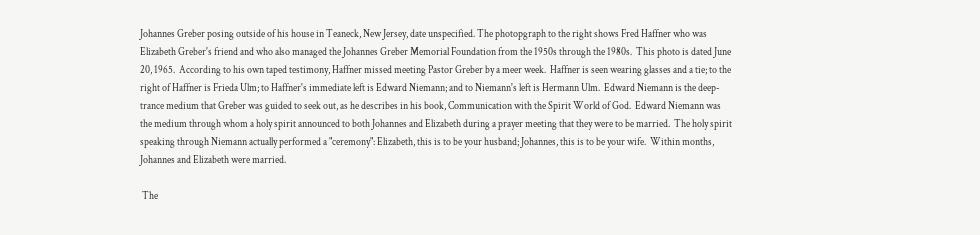Johannes Greber posing outside of his house in Teaneck, New Jersey, date unspecified. The photopgraph to the right shows Fred Haffner who was Elizabeth Greber's friend and who also managed the Johannes Greber Memorial Foundation from the 1950s through the 1980s.  This photo is dated June 20, 1965.  According to his own taped testimony, Haffner missed meeting Pastor Greber by a meer week.  Haffner is seen wearing glasses and a tie; to the right of Haffner is Frieda Ulm; to Haffner's immediate left is Edward Niemann; and to Niemann's left is Hermann Ulm.  Edward Niemann is the deep-trance medium that Greber was guided to seek out, as he describes in his book, Communication with the Spirit World of God.  Edward Niemann was the medium through whom a holy spirit announced to both Johannes and Elizabeth during a prayer meeting that they were to be married.  The holy spirit speaking through Niemann actually performed a "ceremony": Elizabeth, this is to be your husband; Johannes, this is to be your wife.  Within months, Johannes and Elizabeth were married.

 The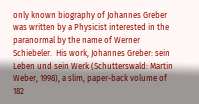only known biography of Johannes Greber was written by a Physicist interested in the paranormal by the name of Werner Schiebeler.  His work, Johannes Greber: sein Leben und sein Werk (Schutterswald: Martin Weber, 1998), a slim, paper-back volume of 182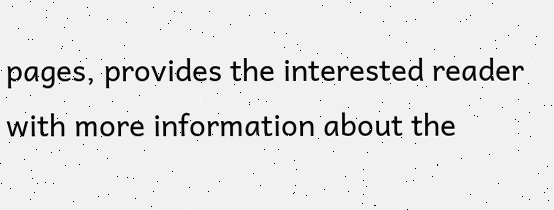pages, provides the interested reader with more information about the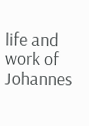life and work of Johannes